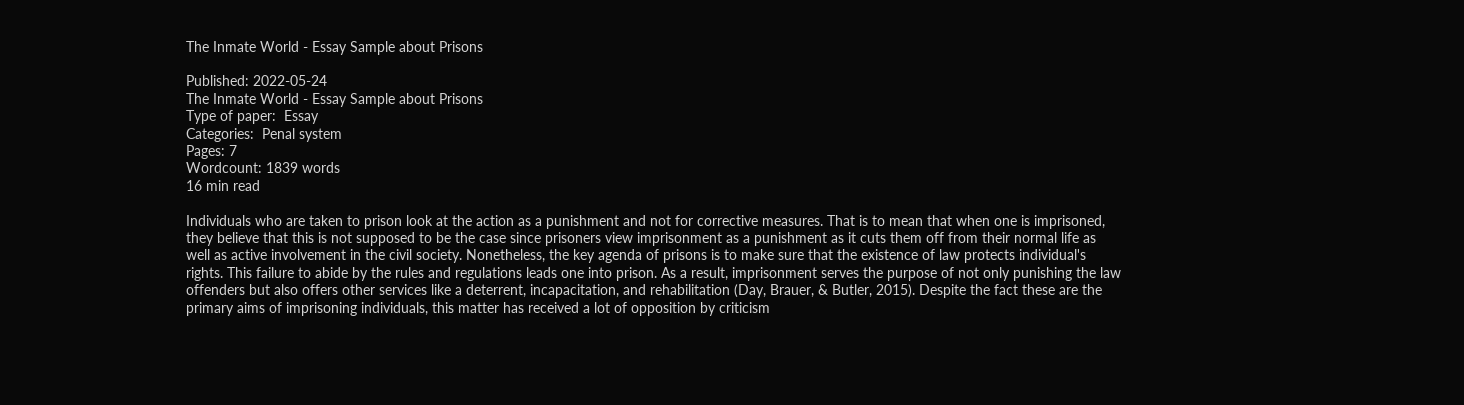The Inmate World - Essay Sample about Prisons

Published: 2022-05-24
The Inmate World - Essay Sample about Prisons
Type of paper:  Essay
Categories:  Penal system
Pages: 7
Wordcount: 1839 words
16 min read

Individuals who are taken to prison look at the action as a punishment and not for corrective measures. That is to mean that when one is imprisoned, they believe that this is not supposed to be the case since prisoners view imprisonment as a punishment as it cuts them off from their normal life as well as active involvement in the civil society. Nonetheless, the key agenda of prisons is to make sure that the existence of law protects individual's rights. This failure to abide by the rules and regulations leads one into prison. As a result, imprisonment serves the purpose of not only punishing the law offenders but also offers other services like a deterrent, incapacitation, and rehabilitation (Day, Brauer, & Butler, 2015). Despite the fact these are the primary aims of imprisoning individuals, this matter has received a lot of opposition by criticism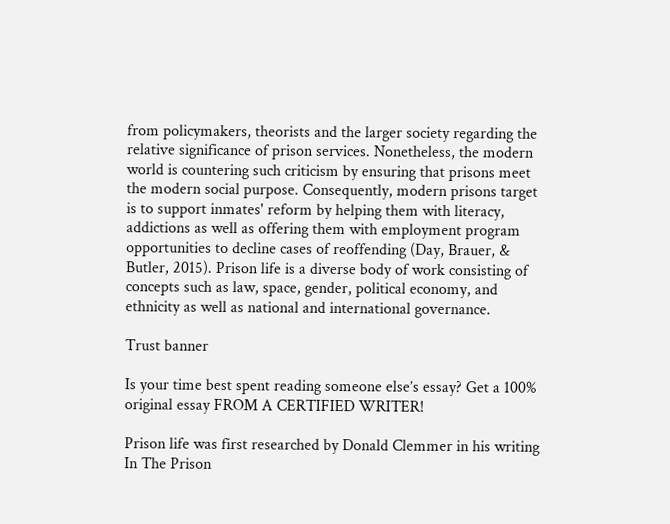from policymakers, theorists and the larger society regarding the relative significance of prison services. Nonetheless, the modern world is countering such criticism by ensuring that prisons meet the modern social purpose. Consequently, modern prisons target is to support inmates' reform by helping them with literacy, addictions as well as offering them with employment program opportunities to decline cases of reoffending (Day, Brauer, & Butler, 2015). Prison life is a diverse body of work consisting of concepts such as law, space, gender, political economy, and ethnicity as well as national and international governance.

Trust banner

Is your time best spent reading someone else’s essay? Get a 100% original essay FROM A CERTIFIED WRITER!

Prison life was first researched by Donald Clemmer in his writing In The Prison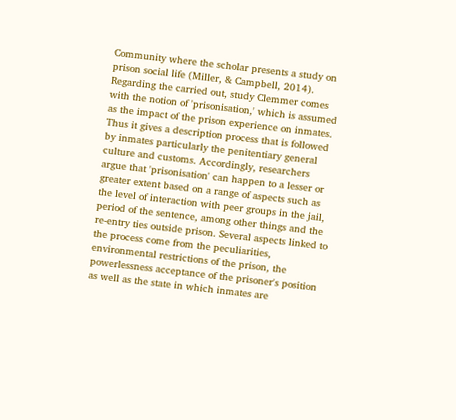Community where the scholar presents a study on prison social life (Miller, & Campbell, 2014). Regarding the carried out, study Clemmer comes with the notion of 'prisonisation,' which is assumed as the impact of the prison experience on inmates. Thus it gives a description process that is followed by inmates particularly the penitentiary general culture and customs. Accordingly, researchers argue that 'prisonisation' can happen to a lesser or greater extent based on a range of aspects such as the level of interaction with peer groups in the jail, period of the sentence, among other things and the re-entry ties outside prison. Several aspects linked to the process come from the peculiarities, environmental restrictions of the prison, the powerlessness acceptance of the prisoner's position as well as the state in which inmates are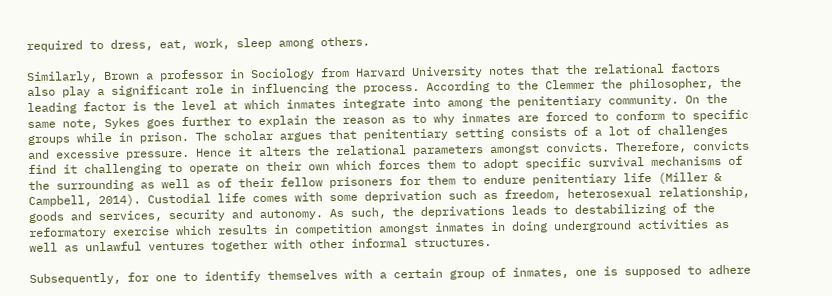required to dress, eat, work, sleep among others.

Similarly, Brown a professor in Sociology from Harvard University notes that the relational factors also play a significant role in influencing the process. According to the Clemmer the philosopher, the leading factor is the level at which inmates integrate into among the penitentiary community. On the same note, Sykes goes further to explain the reason as to why inmates are forced to conform to specific groups while in prison. The scholar argues that penitentiary setting consists of a lot of challenges and excessive pressure. Hence it alters the relational parameters amongst convicts. Therefore, convicts find it challenging to operate on their own which forces them to adopt specific survival mechanisms of the surrounding as well as of their fellow prisoners for them to endure penitentiary life (Miller & Campbell, 2014). Custodial life comes with some deprivation such as freedom, heterosexual relationship, goods and services, security and autonomy. As such, the deprivations leads to destabilizing of the reformatory exercise which results in competition amongst inmates in doing underground activities as well as unlawful ventures together with other informal structures.

Subsequently, for one to identify themselves with a certain group of inmates, one is supposed to adhere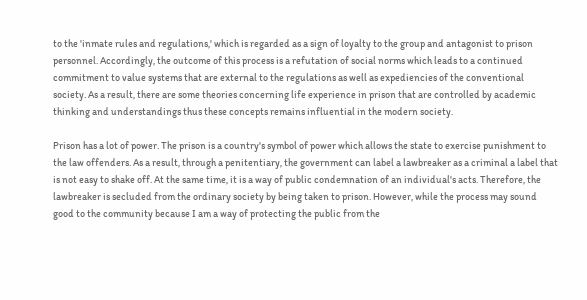to the 'inmate rules and regulations,' which is regarded as a sign of loyalty to the group and antagonist to prison personnel. Accordingly, the outcome of this process is a refutation of social norms which leads to a continued commitment to value systems that are external to the regulations as well as expediencies of the conventional society. As a result, there are some theories concerning life experience in prison that are controlled by academic thinking and understandings thus these concepts remains influential in the modern society.

Prison has a lot of power. The prison is a country's symbol of power which allows the state to exercise punishment to the law offenders. As a result, through a penitentiary, the government can label a lawbreaker as a criminal a label that is not easy to shake off. At the same time, it is a way of public condemnation of an individual's acts. Therefore, the lawbreaker is secluded from the ordinary society by being taken to prison. However, while the process may sound good to the community because I am a way of protecting the public from the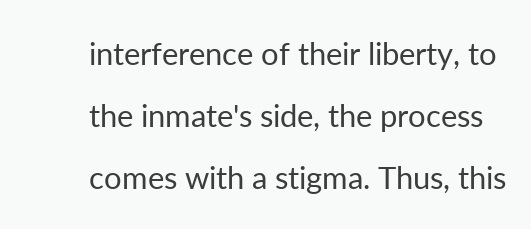interference of their liberty, to the inmate's side, the process comes with a stigma. Thus, this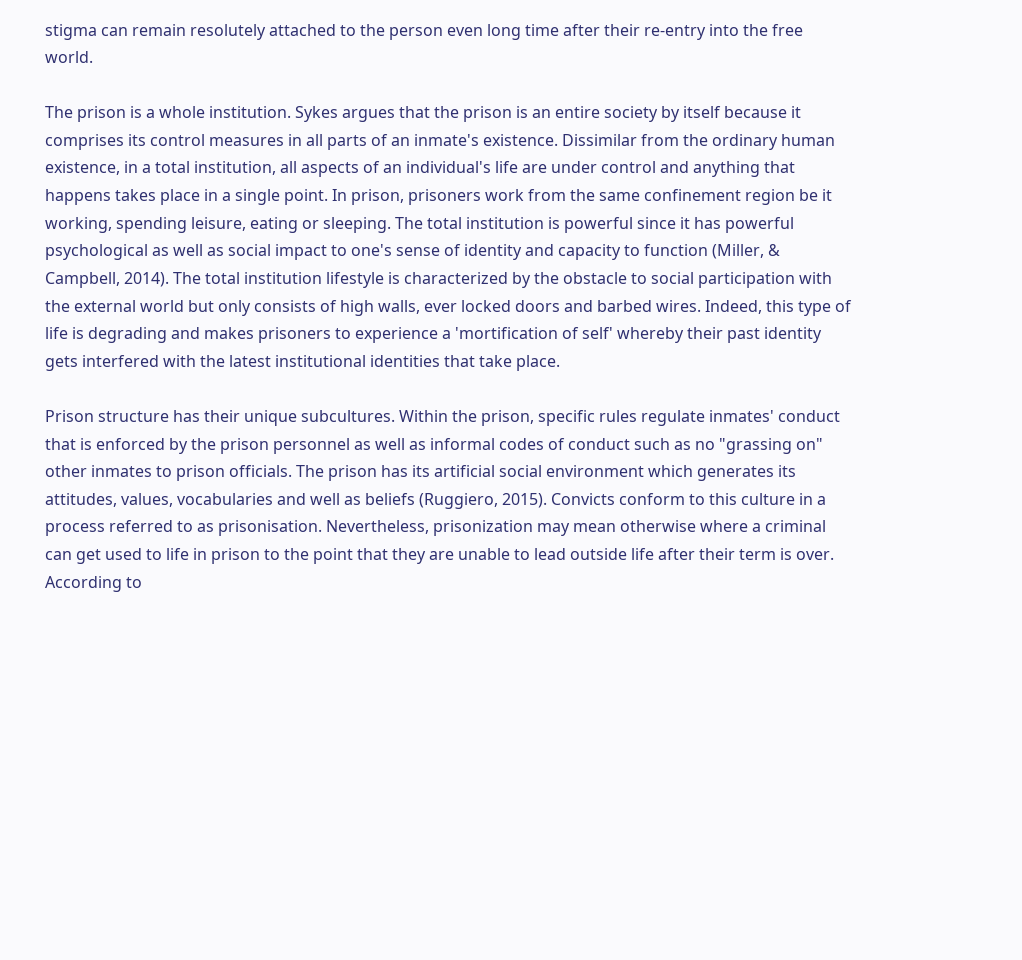stigma can remain resolutely attached to the person even long time after their re-entry into the free world.

The prison is a whole institution. Sykes argues that the prison is an entire society by itself because it comprises its control measures in all parts of an inmate's existence. Dissimilar from the ordinary human existence, in a total institution, all aspects of an individual's life are under control and anything that happens takes place in a single point. In prison, prisoners work from the same confinement region be it working, spending leisure, eating or sleeping. The total institution is powerful since it has powerful psychological as well as social impact to one's sense of identity and capacity to function (Miller, & Campbell, 2014). The total institution lifestyle is characterized by the obstacle to social participation with the external world but only consists of high walls, ever locked doors and barbed wires. Indeed, this type of life is degrading and makes prisoners to experience a 'mortification of self' whereby their past identity gets interfered with the latest institutional identities that take place.

Prison structure has their unique subcultures. Within the prison, specific rules regulate inmates' conduct that is enforced by the prison personnel as well as informal codes of conduct such as no "grassing on" other inmates to prison officials. The prison has its artificial social environment which generates its attitudes, values, vocabularies and well as beliefs (Ruggiero, 2015). Convicts conform to this culture in a process referred to as prisonisation. Nevertheless, prisonization may mean otherwise where a criminal can get used to life in prison to the point that they are unable to lead outside life after their term is over. According to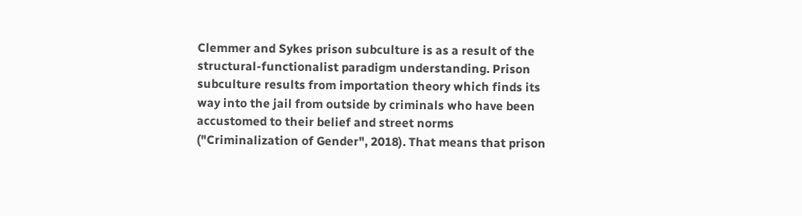Clemmer and Sykes prison subculture is as a result of the structural-functionalist paradigm understanding. Prison subculture results from importation theory which finds its way into the jail from outside by criminals who have been accustomed to their belief and street norms ("Criminalization of Gender", 2018). That means that prison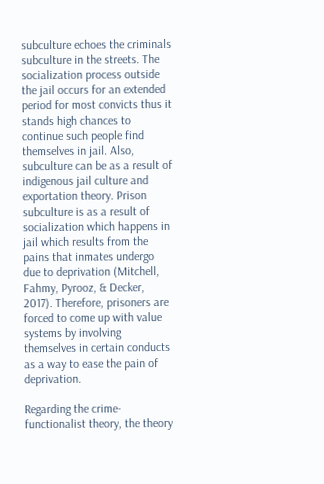subculture echoes the criminals subculture in the streets. The socialization process outside the jail occurs for an extended period for most convicts thus it stands high chances to continue such people find themselves in jail. Also, subculture can be as a result of indigenous jail culture and exportation theory. Prison subculture is as a result of socialization which happens in jail which results from the pains that inmates undergo due to deprivation (Mitchell, Fahmy, Pyrooz, & Decker, 2017). Therefore, prisoners are forced to come up with value systems by involving themselves in certain conducts as a way to ease the pain of deprivation.

Regarding the crime-functionalist theory, the theory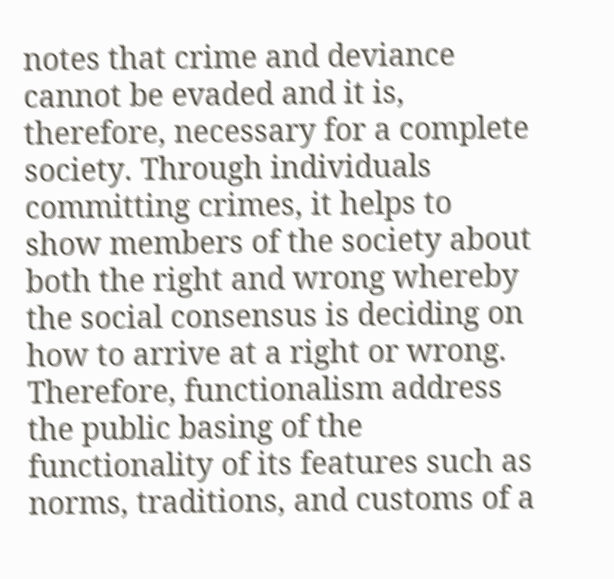notes that crime and deviance cannot be evaded and it is, therefore, necessary for a complete society. Through individuals committing crimes, it helps to show members of the society about both the right and wrong whereby the social consensus is deciding on how to arrive at a right or wrong. Therefore, functionalism address the public basing of the functionality of its features such as norms, traditions, and customs of a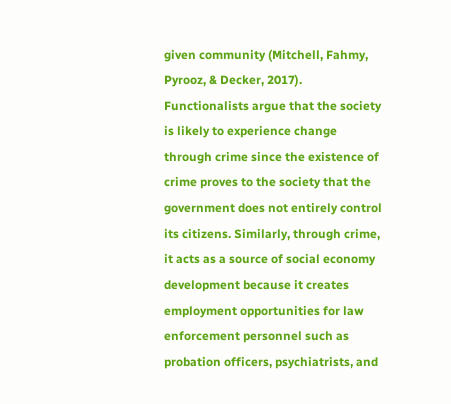given community (Mitchell, Fahmy, Pyrooz, & Decker, 2017). Functionalists argue that the society is likely to experience change through crime since the existence of crime proves to the society that the government does not entirely control its citizens. Similarly, through crime, it acts as a source of social economy development because it creates employment opportunities for law enforcement personnel such as probation officers, psychiatrists, and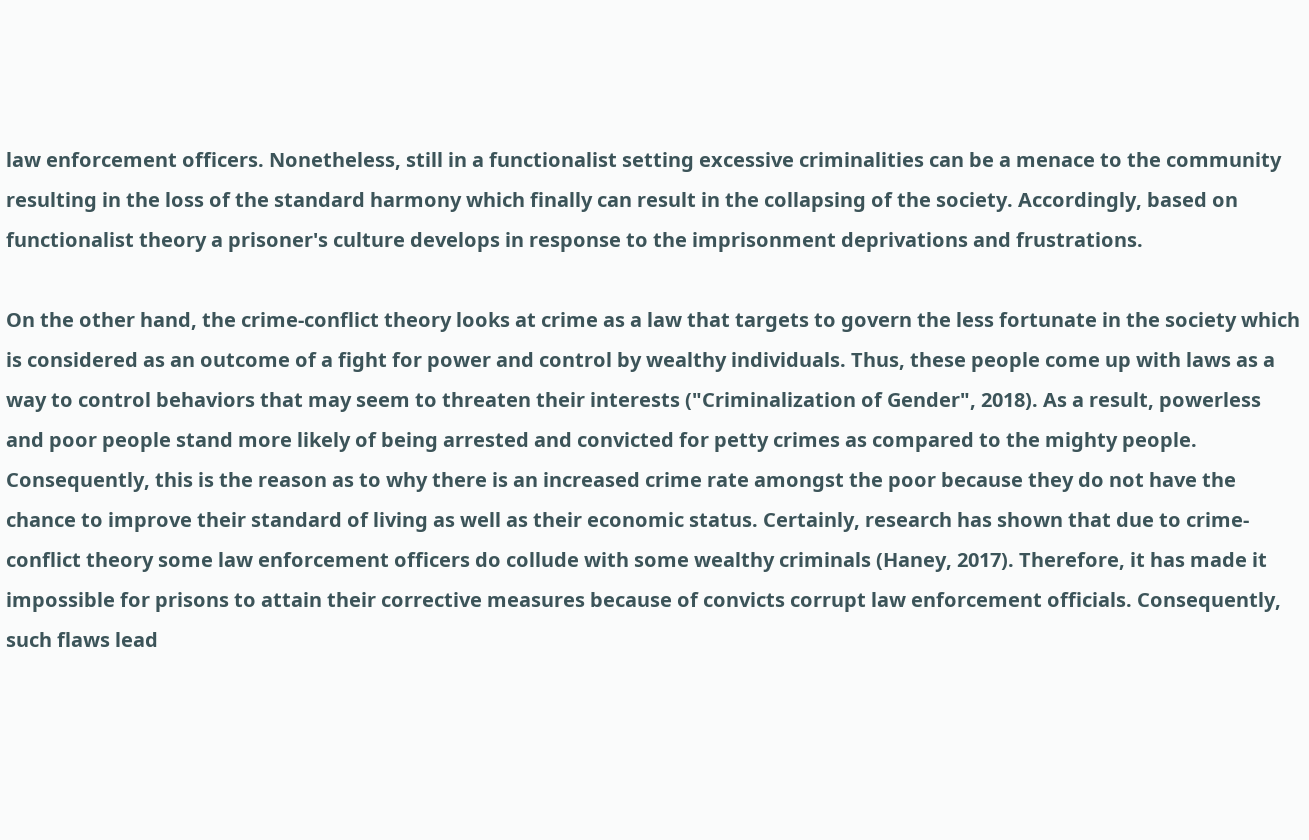law enforcement officers. Nonetheless, still in a functionalist setting excessive criminalities can be a menace to the community resulting in the loss of the standard harmony which finally can result in the collapsing of the society. Accordingly, based on functionalist theory a prisoner's culture develops in response to the imprisonment deprivations and frustrations.

On the other hand, the crime-conflict theory looks at crime as a law that targets to govern the less fortunate in the society which is considered as an outcome of a fight for power and control by wealthy individuals. Thus, these people come up with laws as a way to control behaviors that may seem to threaten their interests ("Criminalization of Gender", 2018). As a result, powerless and poor people stand more likely of being arrested and convicted for petty crimes as compared to the mighty people. Consequently, this is the reason as to why there is an increased crime rate amongst the poor because they do not have the chance to improve their standard of living as well as their economic status. Certainly, research has shown that due to crime-conflict theory some law enforcement officers do collude with some wealthy criminals (Haney, 2017). Therefore, it has made it impossible for prisons to attain their corrective measures because of convicts corrupt law enforcement officials. Consequently, such flaws lead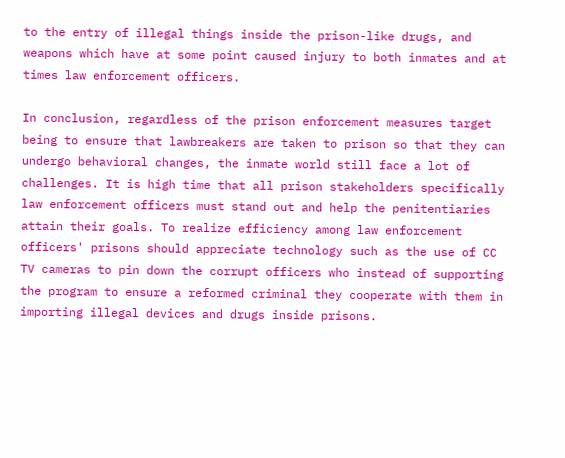to the entry of illegal things inside the prison-like drugs, and weapons which have at some point caused injury to both inmates and at times law enforcement officers.

In conclusion, regardless of the prison enforcement measures target being to ensure that lawbreakers are taken to prison so that they can undergo behavioral changes, the inmate world still face a lot of challenges. It is high time that all prison stakeholders specifically law enforcement officers must stand out and help the penitentiaries attain their goals. To realize efficiency among law enforcement officers' prisons should appreciate technology such as the use of CC TV cameras to pin down the corrupt officers who instead of supporting the program to ensure a reformed criminal they cooperate with them in importing illegal devices and drugs inside prisons.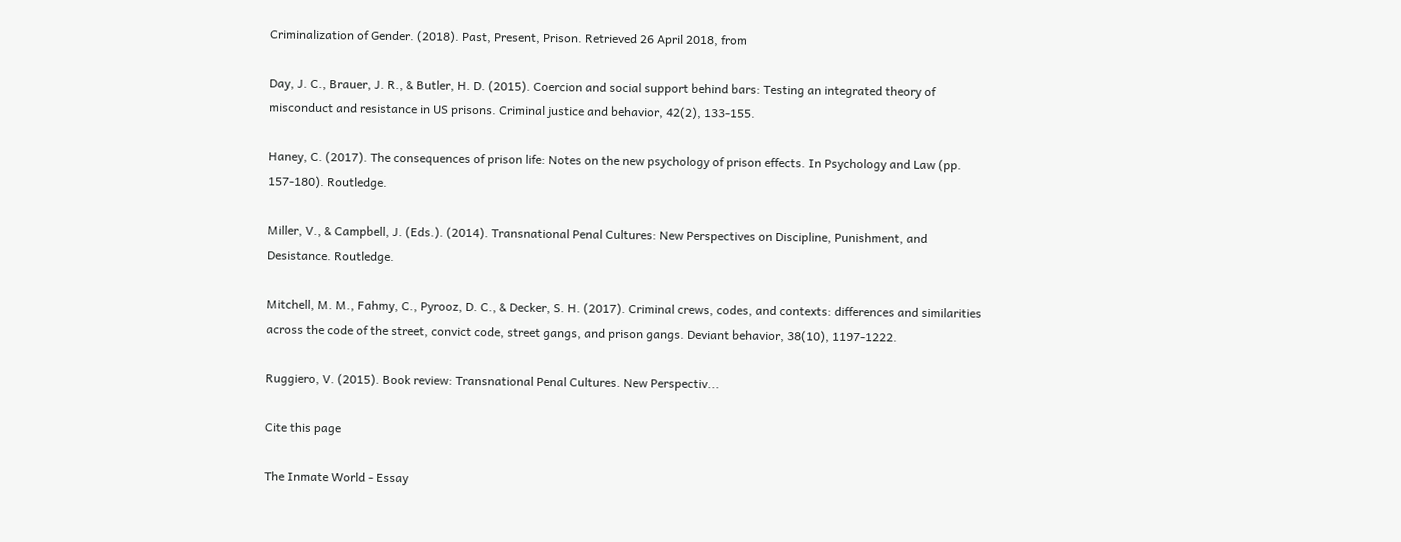Criminalization of Gender. (2018). Past, Present, Prison. Retrieved 26 April 2018, from

Day, J. C., Brauer, J. R., & Butler, H. D. (2015). Coercion and social support behind bars: Testing an integrated theory of misconduct and resistance in US prisons. Criminal justice and behavior, 42(2), 133-155.

Haney, C. (2017). The consequences of prison life: Notes on the new psychology of prison effects. In Psychology and Law (pp. 157-180). Routledge.

Miller, V., & Campbell, J. (Eds.). (2014). Transnational Penal Cultures: New Perspectives on Discipline, Punishment, and Desistance. Routledge.

Mitchell, M. M., Fahmy, C., Pyrooz, D. C., & Decker, S. H. (2017). Criminal crews, codes, and contexts: differences and similarities across the code of the street, convict code, street gangs, and prison gangs. Deviant behavior, 38(10), 1197-1222.

Ruggiero, V. (2015). Book review: Transnational Penal Cultures. New Perspectiv...

Cite this page

The Inmate World - Essay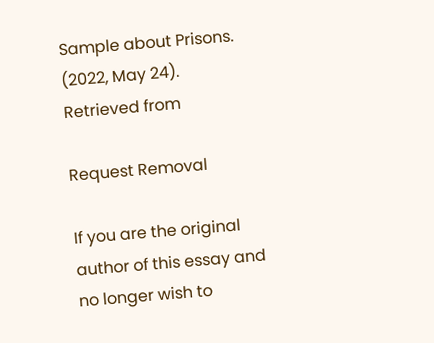Sample about Prisons. (2022, May 24). Retrieved from

Request Removal

If you are the original author of this essay and no longer wish to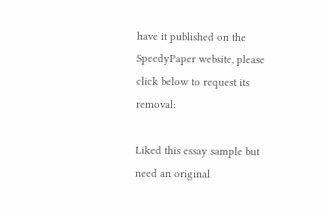have it published on the SpeedyPaper website, please click below to request its removal:

Liked this essay sample but need an original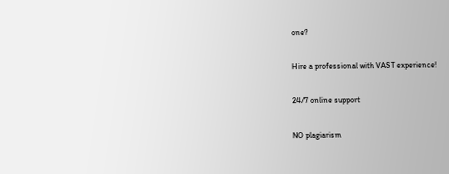one?

Hire a professional with VAST experience!

24/7 online support

NO plagiarism